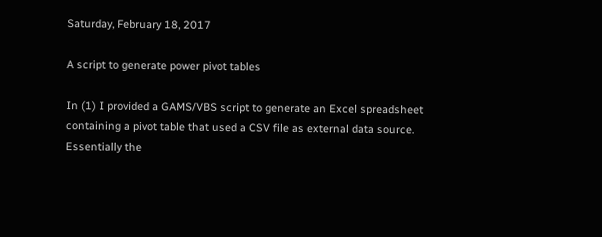Saturday, February 18, 2017

A script to generate power pivot tables

In (1) I provided a GAMS/VBS script to generate an Excel spreadsheet containing a pivot table that used a CSV file as external data source. Essentially the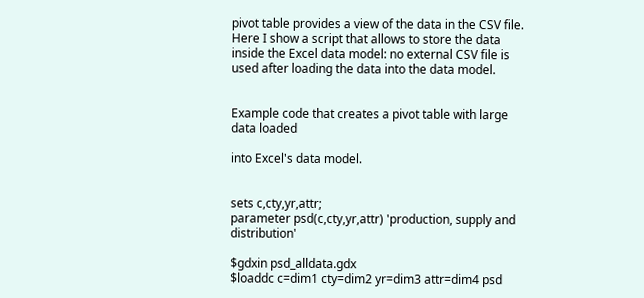pivot table provides a view of the data in the CSV file. Here I show a script that allows to store the data inside the Excel data model: no external CSV file is used after loading the data into the data model.


Example code that creates a pivot table with large data loaded

into Excel's data model.


sets c,cty,yr,attr;
parameter psd(c,cty,yr,attr) 'production, supply and distribution'

$gdxin psd_alldata.gdx
$loaddc c=dim1 cty=dim2 yr=dim3 attr=dim4 psd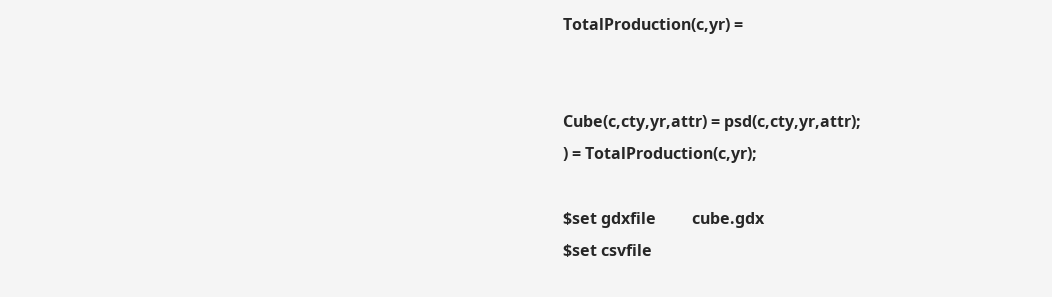TotalProduction(c,yr) =


Cube(c,cty,yr,attr) = psd(c,cty,yr,attr);
) = TotalProduction(c,yr);

$set gdxfile         cube.gdx
$set csvfile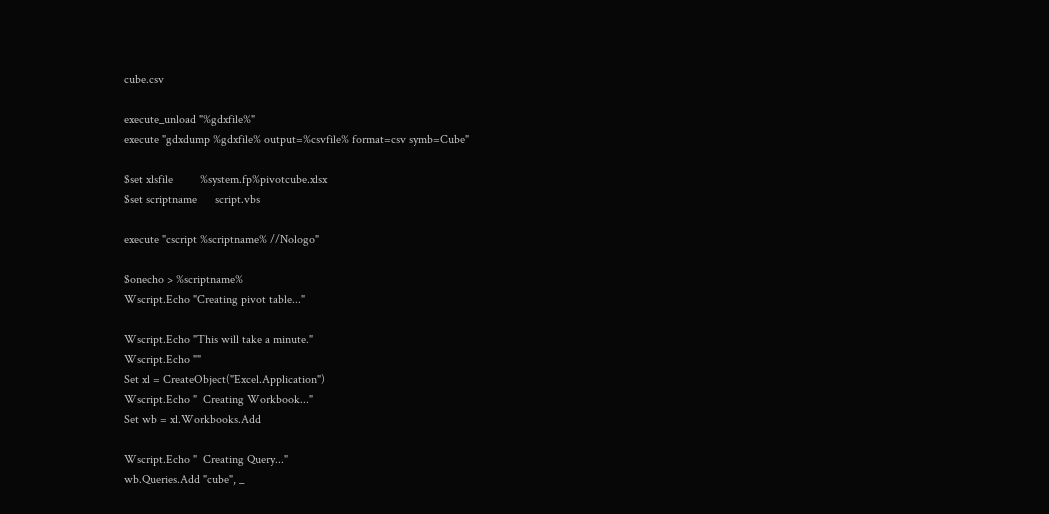cube.csv

execute_unload "%gdxfile%"
execute "gdxdump %gdxfile% output=%csvfile% format=csv symb=Cube"

$set xlsfile         %system.fp%pivotcube.xlsx
$set scriptname      script.vbs

execute "cscript %scriptname% //Nologo"

$onecho > %scriptname%
Wscript.Echo "Creating pivot table..."

Wscript.Echo "This will take a minute."
Wscript.Echo ""
Set xl = CreateObject("Excel.Application")
Wscript.Echo "  Creating Workbook..."
Set wb = xl.Workbooks.Add

Wscript.Echo "  Creating Query..."
wb.Queries.Add "cube", _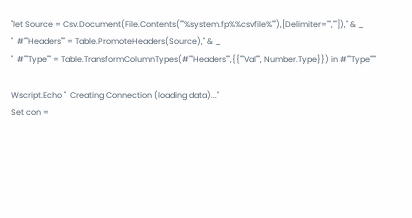"let Source = Csv.Document(File.Contents(""%system.fp%%csvfile%""),[Delimiter="",""])," & _
"  #""Headers"" = Table.PromoteHeaders(Source)," & _
"  #""Type"" = Table.TransformColumnTypes(#""Headers"",{{""Val"", Number.Type}}) in #""Type"""

Wscript.Echo "  Creating Connection (loading data)..."
Set con =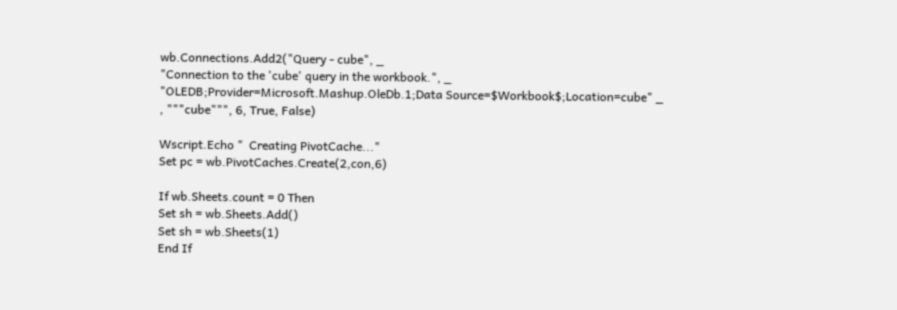wb.Connections.Add2("Query - cube", _
"Connection to the 'cube' query in the workbook.", _
"OLEDB;Provider=Microsoft.Mashup.OleDb.1;Data Source=$Workbook$;Location=cube" _
, """cube""", 6, True, False)

Wscript.Echo "  Creating PivotCache..."
Set pc = wb.PivotCaches.Create(2,con,6)

If wb.Sheets.count = 0 Then
Set sh = wb.Sheets.Add()
Set sh = wb.Sheets(1)
End If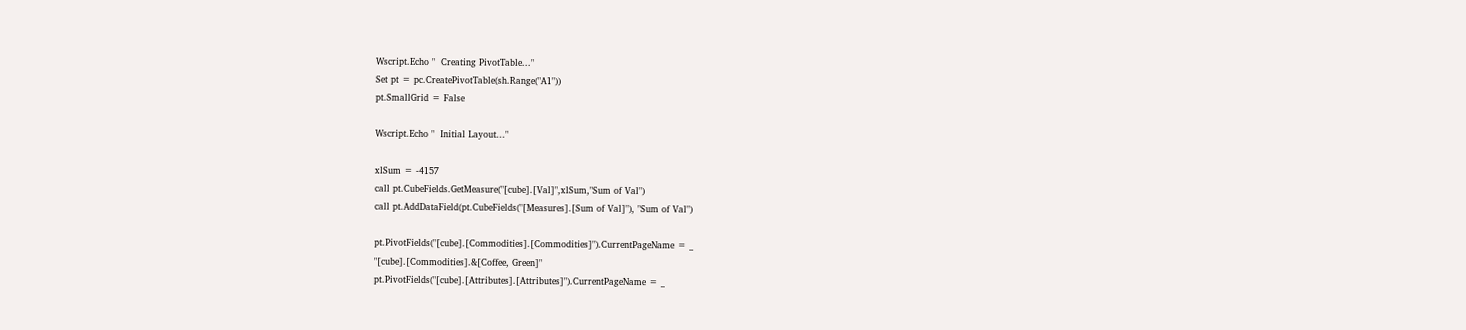Wscript.Echo "  Creating PivotTable..."
Set pt = pc.CreatePivotTable(sh.Range("A1"))
pt.SmallGrid = False

Wscript.Echo "  Initial Layout..."

xlSum = -4157
call pt.CubeFields.GetMeasure("[cube].[Val]",xlSum,"Sum of Val")
call pt.AddDataField(pt.CubeFields("[Measures].[Sum of Val]"), "Sum of Val")

pt.PivotFields("[cube].[Commodities].[Commodities]").CurrentPageName = _
"[cube].[Commodities].&[Coffee, Green]"
pt.PivotFields("[cube].[Attributes].[Attributes]").CurrentPageName = _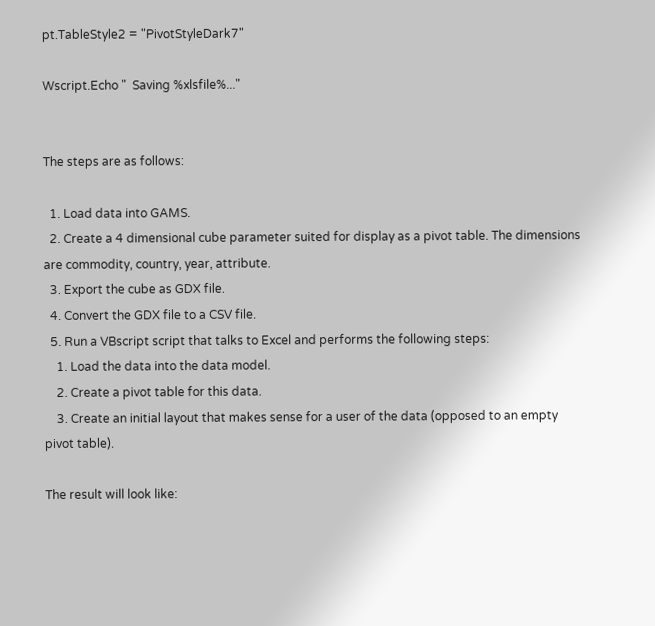pt.TableStyle2 = "PivotStyleDark7"

Wscript.Echo "  Saving %xlsfile%..."


The steps are as follows:

  1. Load data into GAMS.
  2. Create a 4 dimensional cube parameter suited for display as a pivot table. The dimensions are commodity, country, year, attribute.
  3. Export the cube as GDX file.
  4. Convert the GDX file to a CSV file.
  5. Run a VBscript script that talks to Excel and performs the following steps:
    1. Load the data into the data model.
    2. Create a pivot table for this data.
    3. Create an initial layout that makes sense for a user of the data (opposed to an empty pivot table).

The result will look like: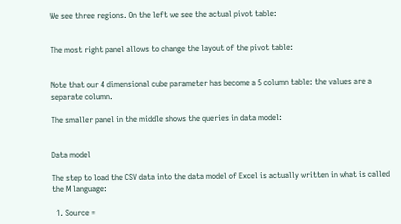We see three regions. On the left we see the actual pivot table:


The most right panel allows to change the layout of the pivot table:


Note that our 4 dimensional cube parameter has become a 5 column table: the values are a separate column.

The smaller panel in the middle shows the queries in data model:


Data model

The step to load the CSV data into the data model of Excel is actually written in what is called the M language:

  1. Source =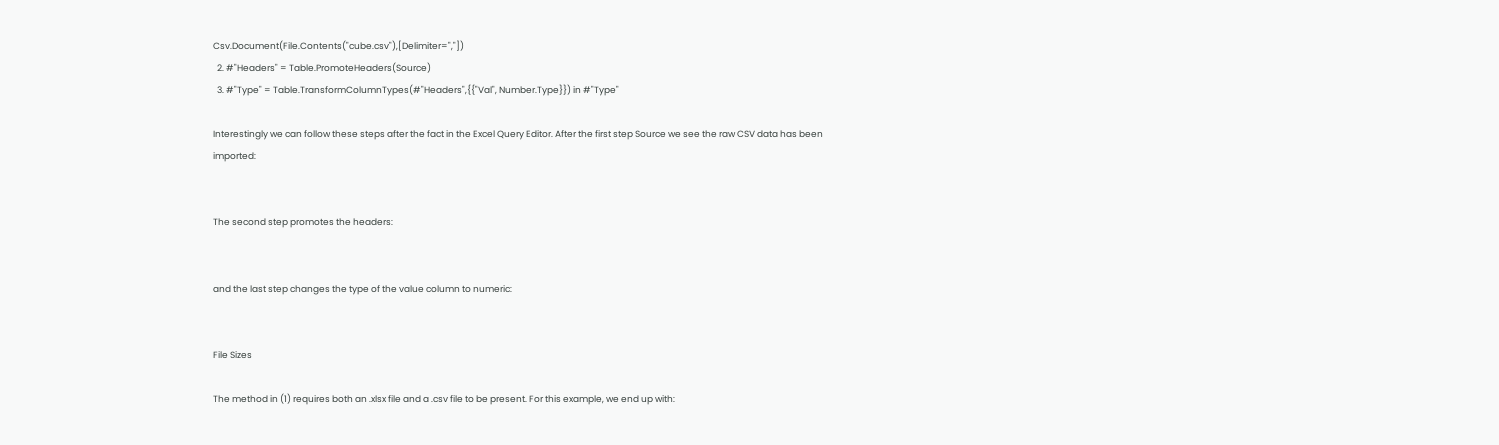Csv.Document(File.Contents("cube.csv"),[Delimiter=","])
  2. #"Headers" = Table.PromoteHeaders(Source)
  3. #"Type" = Table.TransformColumnTypes(#"Headers",{{"Val", Number.Type}}) in #"Type"

Interestingly we can follow these steps after the fact in the Excel Query Editor. After the first step Source we see the raw CSV data has been imported:


The second step promotes the headers:


and the last step changes the type of the value column to numeric:


File Sizes

The method in (1) requires both an .xlsx file and a .csv file to be present. For this example, we end up with: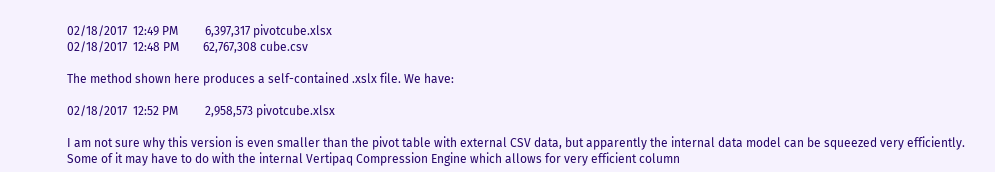02/18/2017  12:49 PM         6,397,317 pivotcube.xlsx
02/18/2017  12:48 PM        62,767,308 cube.csv

The method shown here produces a self-contained .xslx file. We have:

02/18/2017  12:52 PM         2,958,573 pivotcube.xlsx

I am not sure why this version is even smaller than the pivot table with external CSV data, but apparently the internal data model can be squeezed very efficiently. Some of it may have to do with the internal Vertipaq Compression Engine which allows for very efficient column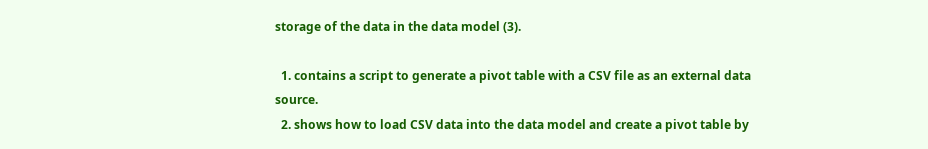storage of the data in the data model (3).

  1. contains a script to generate a pivot table with a CSV file as an external data source.
  2. shows how to load CSV data into the data model and create a pivot table by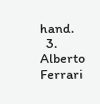hand.
  3. Alberto Ferrari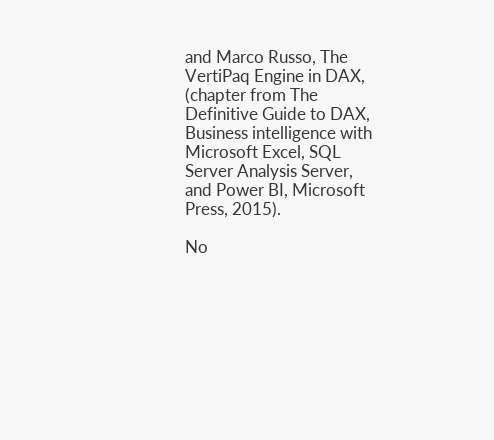and Marco Russo, The VertiPaq Engine in DAX, (chapter from The Definitive Guide to DAX, Business intelligence with Microsoft Excel, SQL Server Analysis Server, and Power BI, Microsoft Press, 2015).

No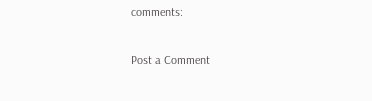comments:

Post a Comment